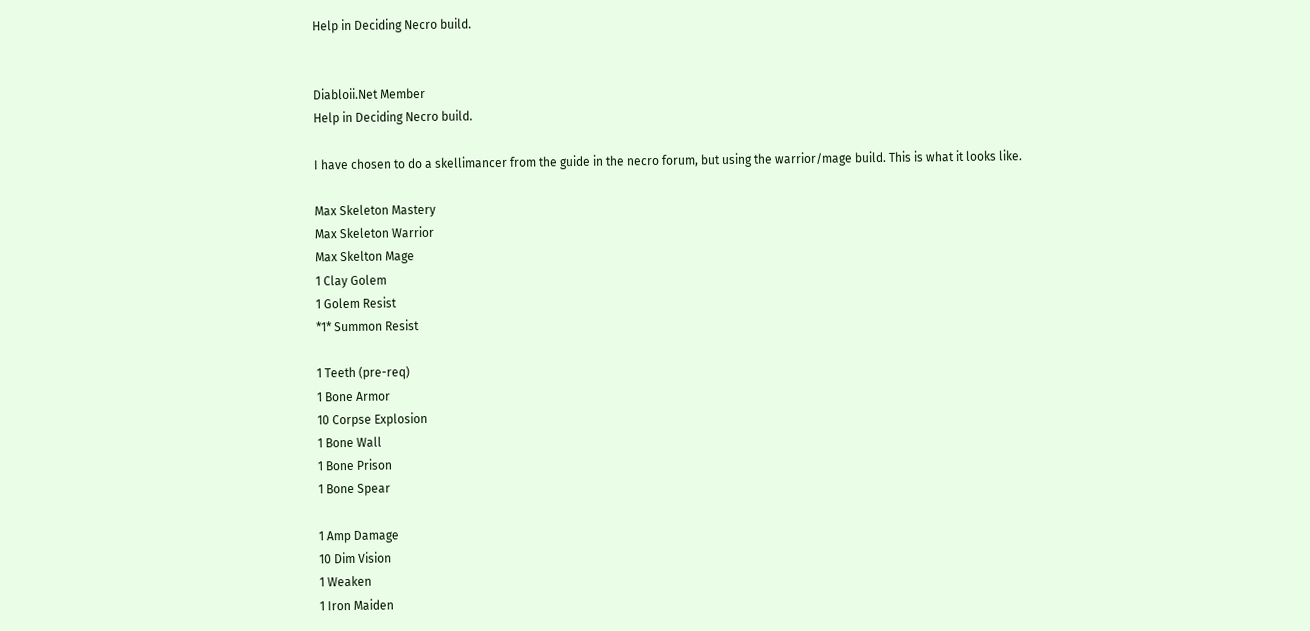Help in Deciding Necro build.


Diabloii.Net Member
Help in Deciding Necro build.

I have chosen to do a skellimancer from the guide in the necro forum, but using the warrior/mage build. This is what it looks like.

Max Skeleton Mastery
Max Skeleton Warrior
Max Skelton Mage
1 Clay Golem
1 Golem Resist
*1* Summon Resist

1 Teeth (pre-req)
1 Bone Armor
10 Corpse Explosion
1 Bone Wall
1 Bone Prison
1 Bone Spear

1 Amp Damage
10 Dim Vision
1 Weaken
1 Iron Maiden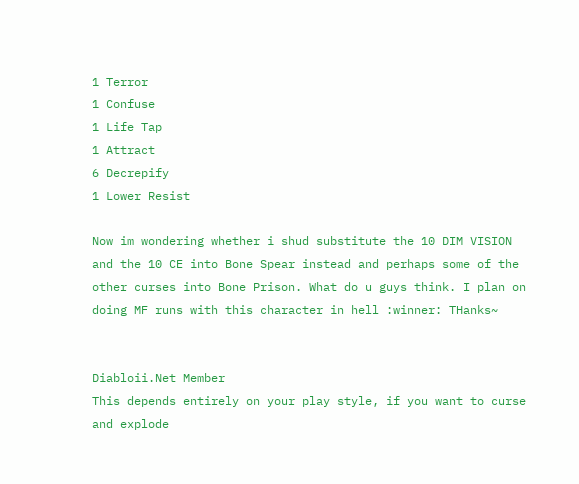1 Terror
1 Confuse
1 Life Tap
1 Attract
6 Decrepify
1 Lower Resist

Now im wondering whether i shud substitute the 10 DIM VISION and the 10 CE into Bone Spear instead and perhaps some of the other curses into Bone Prison. What do u guys think. I plan on doing MF runs with this character in hell :winner: THanks~


Diabloii.Net Member
This depends entirely on your play style, if you want to curse and explode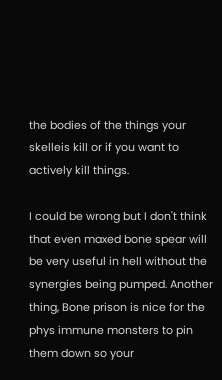the bodies of the things your skelleis kill or if you want to actively kill things.

I could be wrong but I don't think that even maxed bone spear will be very useful in hell without the synergies being pumped. Another thing, Bone prison is nice for the phys immune monsters to pin them down so your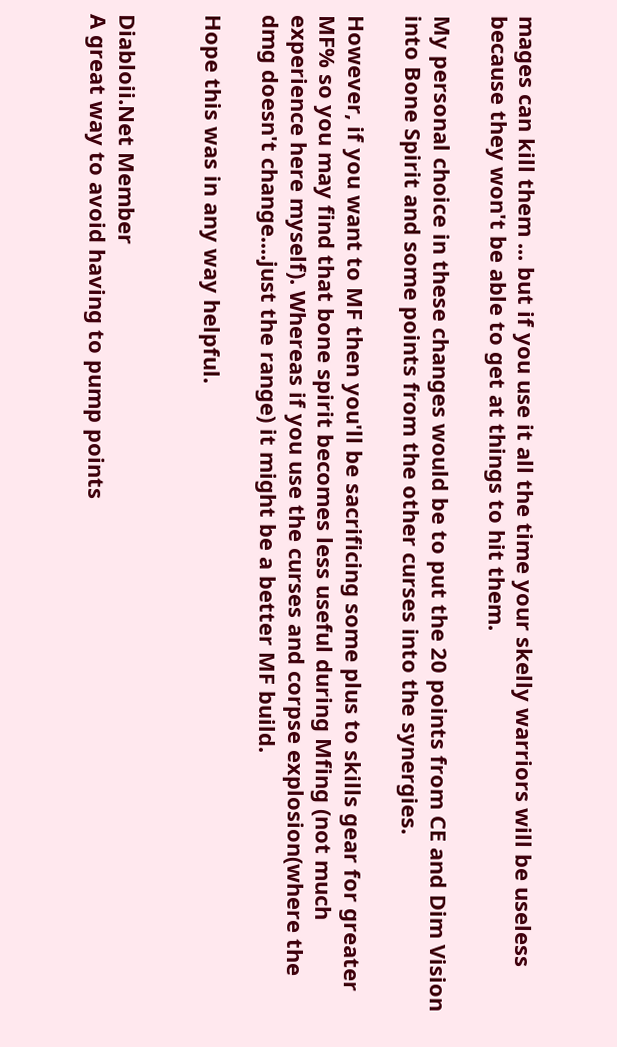mages can kill them ... but if you use it all the time your skelly warriors will be useless because they won't be able to get at things to hit them.

My personal choice in these changes would be to put the 20 points from CE and Dim Vision into Bone Spirit and some points from the other curses into the synergies.

However, if you want to MF then you'll be sacrificing some plus to skills gear for greater MF% so you may find that bone spirit becomes less useful during Mfing (not much experience here myself). Whereas if you use the curses and corpse explosion(where the dmg doesn't change....just the range) it might be a better MF build.

Hope this was in any way helpful.


Diabloii.Net Member
A great way to avoid having to pump points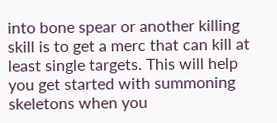into bone spear or another killing skill is to get a merc that can kill at least single targets. This will help you get started with summoning skeletons when you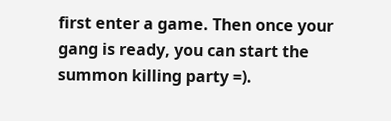first enter a game. Then once your gang is ready, you can start the summon killing party =).